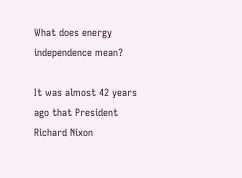What does energy independence mean?

It was almost 42 years ago that President Richard Nixon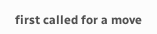first called for a move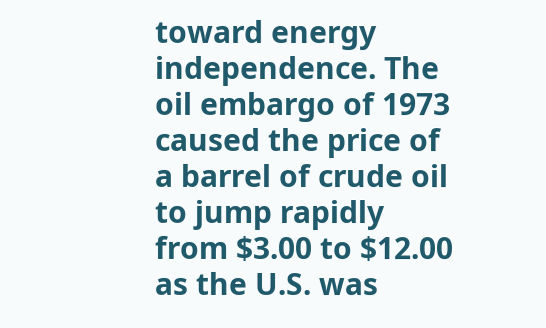toward energy independence. The oil embargo of 1973 caused the price of a barrel of crude oil to jump rapidly from $3.00 to $12.00 as the U.S. was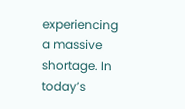experiencing a massive shortage. In today’s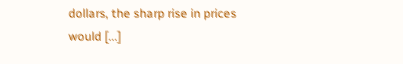dollars, the sharp rise in prices would [...]